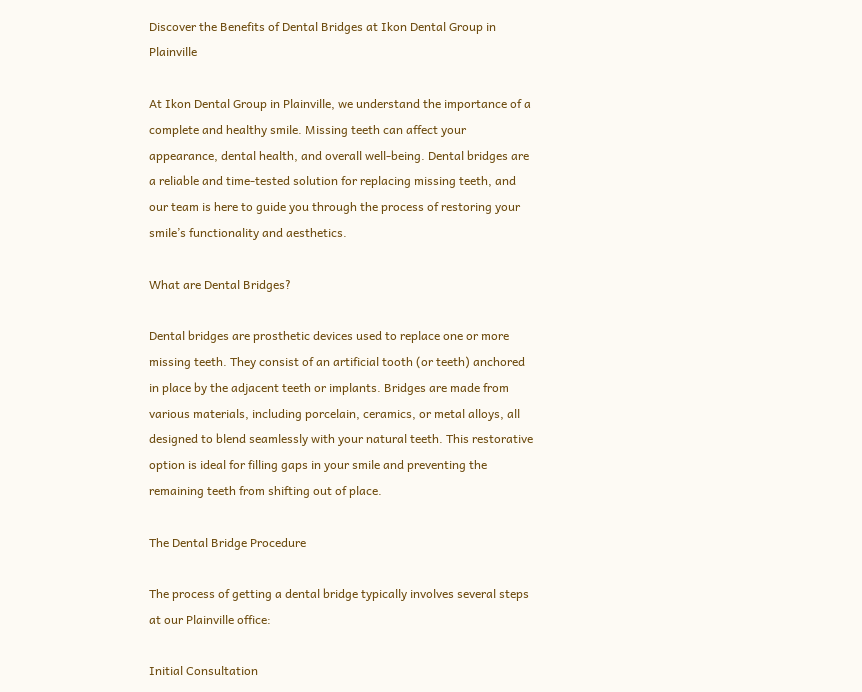Discover the Benefits of Dental Bridges at Ikon Dental Group in Plainville

At Ikon Dental Group in Plainville, we understand the importance of a complete and healthy smile. Missing teeth can affect your appearance, dental health, and overall well-being. Dental bridges are a reliable and time-tested solution for replacing missing teeth, and our team is here to guide you through the process of restoring your smile’s functionality and aesthetics.

What are Dental Bridges?

Dental bridges are prosthetic devices used to replace one or more missing teeth. They consist of an artificial tooth (or teeth) anchored in place by the adjacent teeth or implants. Bridges are made from various materials, including porcelain, ceramics, or metal alloys, all designed to blend seamlessly with your natural teeth. This restorative option is ideal for filling gaps in your smile and preventing the remaining teeth from shifting out of place.

The Dental Bridge Procedure

The process of getting a dental bridge typically involves several steps at our Plainville office:

Initial Consultation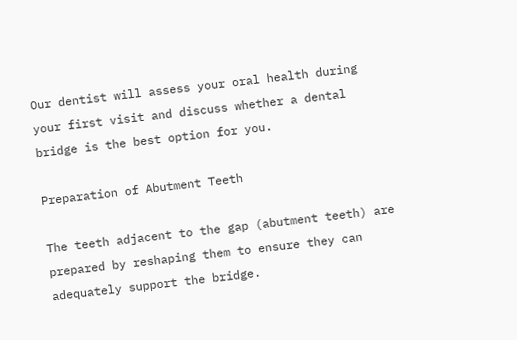Our dentist will assess your oral health during your first visit and discuss whether a dental bridge is the best option for you.

Preparation of Abutment Teeth

The teeth adjacent to the gap (abutment teeth) are prepared by reshaping them to ensure they can adequately support the bridge.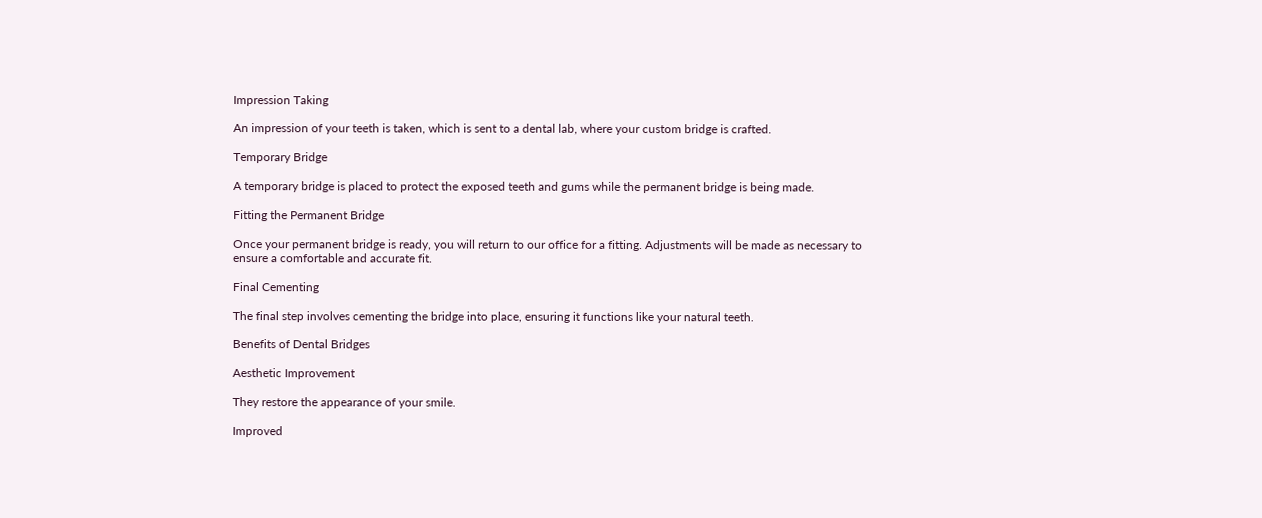Impression Taking

An impression of your teeth is taken, which is sent to a dental lab, where your custom bridge is crafted.

Temporary Bridge

A temporary bridge is placed to protect the exposed teeth and gums while the permanent bridge is being made.

Fitting the Permanent Bridge

Once your permanent bridge is ready, you will return to our office for a fitting. Adjustments will be made as necessary to ensure a comfortable and accurate fit.

Final Cementing

The final step involves cementing the bridge into place, ensuring it functions like your natural teeth.

Benefits of Dental Bridges

Aesthetic Improvement

They restore the appearance of your smile.

Improved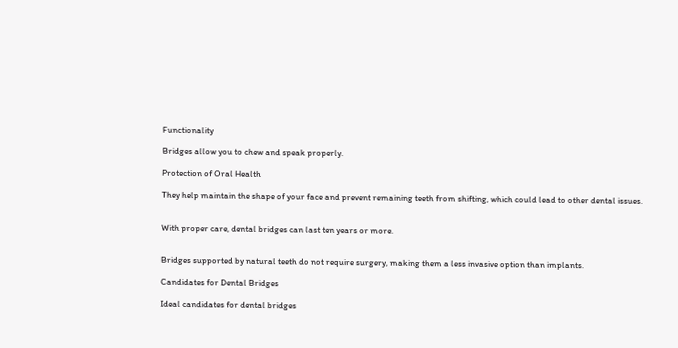Functionality

Bridges allow you to chew and speak properly.

Protection of Oral Health

They help maintain the shape of your face and prevent remaining teeth from shifting, which could lead to other dental issues.


With proper care, dental bridges can last ten years or more.


Bridges supported by natural teeth do not require surgery, making them a less invasive option than implants.

Candidates for Dental Bridges

Ideal candidates for dental bridges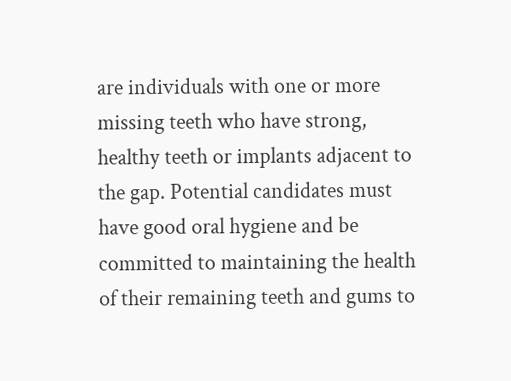are individuals with one or more missing teeth who have strong, healthy teeth or implants adjacent to the gap. Potential candidates must have good oral hygiene and be committed to maintaining the health of their remaining teeth and gums to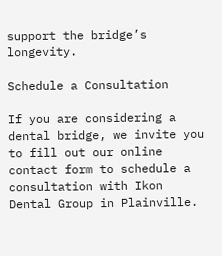support the bridge’s longevity.

Schedule a Consultation

If you are considering a dental bridge, we invite you to fill out our online contact form to schedule a consultation with Ikon Dental Group in Plainville.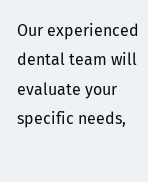Our experienced dental team will evaluate your specific needs,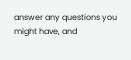answer any questions you might have, and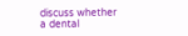discuss whether a dental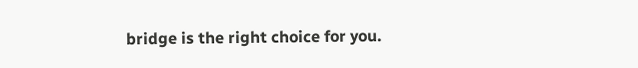bridge is the right choice for you.